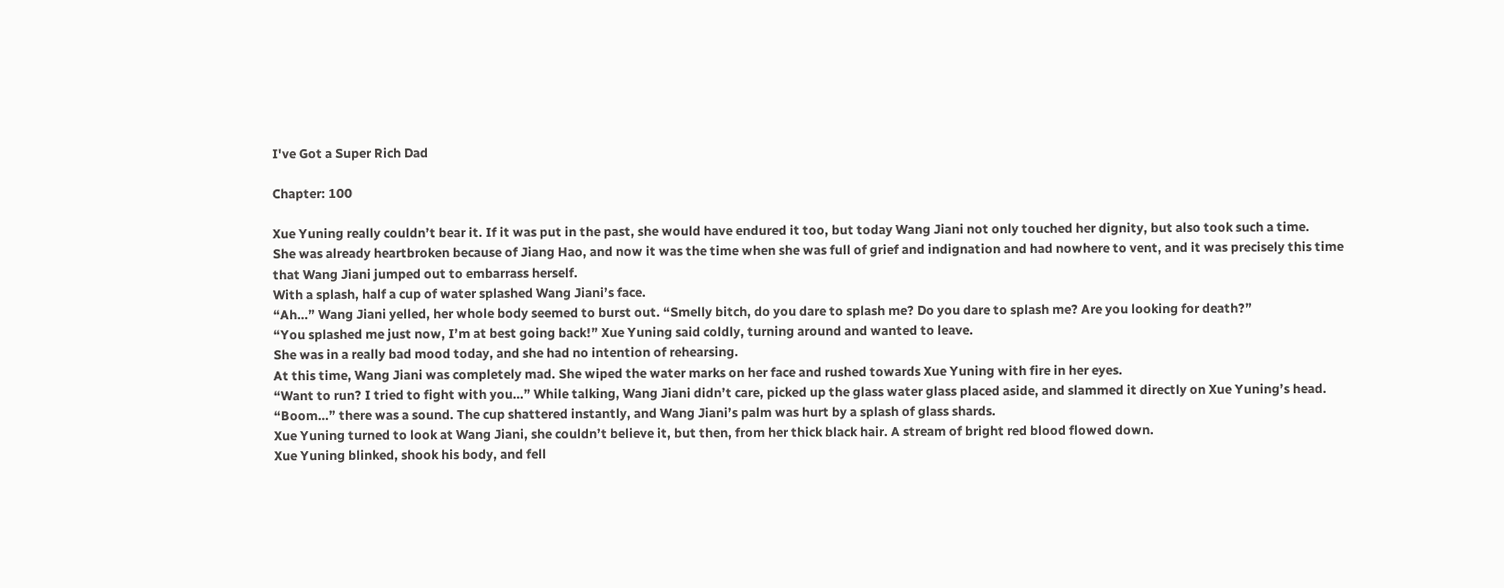I've Got a Super Rich Dad

Chapter: 100

Xue Yuning really couldn’t bear it. If it was put in the past, she would have endured it too, but today Wang Jiani not only touched her dignity, but also took such a time.
She was already heartbroken because of Jiang Hao, and now it was the time when she was full of grief and indignation and had nowhere to vent, and it was precisely this time that Wang Jiani jumped out to embarrass herself.
With a splash, half a cup of water splashed Wang Jiani’s face.
“Ah…” Wang Jiani yelled, her whole body seemed to burst out. “Smelly bitch, do you dare to splash me? Do you dare to splash me? Are you looking for death?”
“You splashed me just now, I’m at best going back!” Xue Yuning said coldly, turning around and wanted to leave.
She was in a really bad mood today, and she had no intention of rehearsing.
At this time, Wang Jiani was completely mad. She wiped the water marks on her face and rushed towards Xue Yuning with fire in her eyes.
“Want to run? I tried to fight with you…” While talking, Wang Jiani didn’t care, picked up the glass water glass placed aside, and slammed it directly on Xue Yuning’s head.
“Boom…” there was a sound. The cup shattered instantly, and Wang Jiani’s palm was hurt by a splash of glass shards.
Xue Yuning turned to look at Wang Jiani, she couldn’t believe it, but then, from her thick black hair. A stream of bright red blood flowed down.
Xue Yuning blinked, shook his body, and fell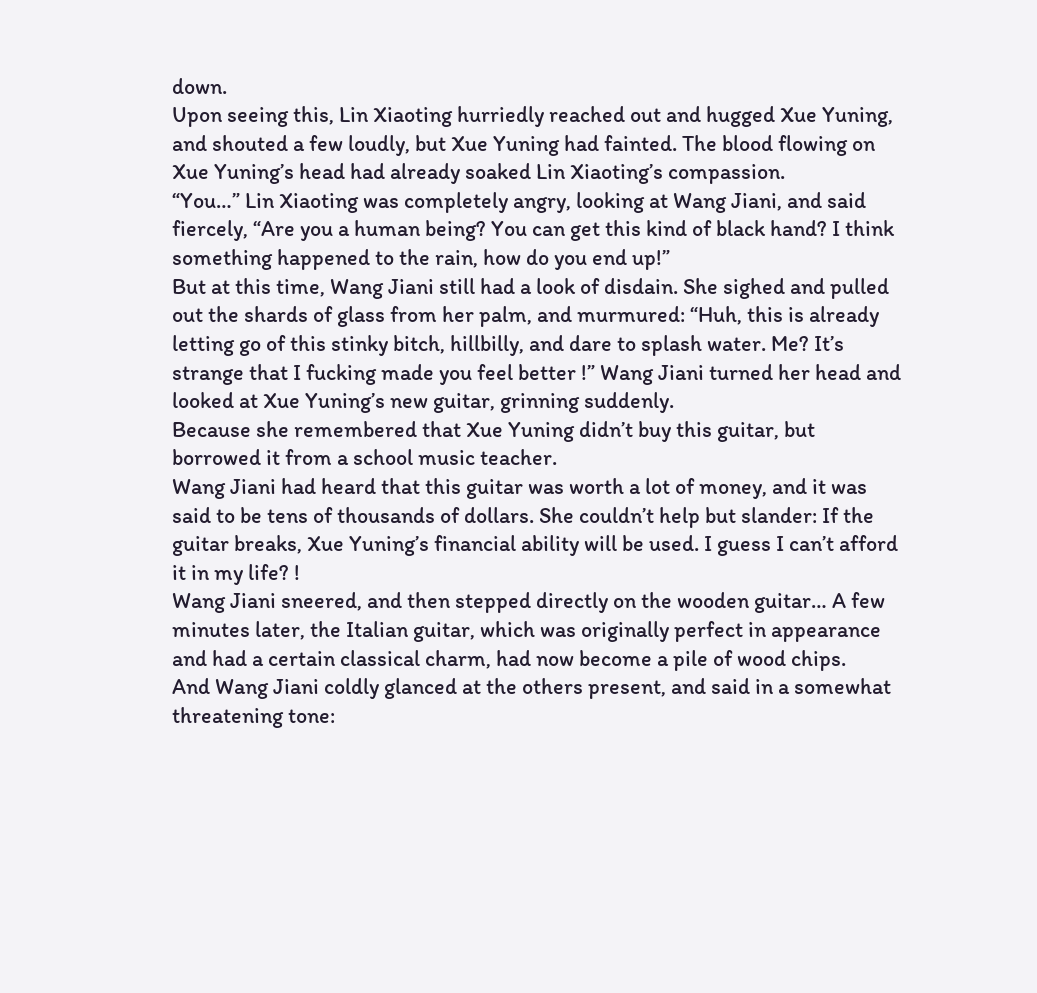down.
Upon seeing this, Lin Xiaoting hurriedly reached out and hugged Xue Yuning, and shouted a few loudly, but Xue Yuning had fainted. The blood flowing on Xue Yuning’s head had already soaked Lin Xiaoting’s compassion.
“You…” Lin Xiaoting was completely angry, looking at Wang Jiani, and said fiercely, “Are you a human being? You can get this kind of black hand? I think something happened to the rain, how do you end up!”
But at this time, Wang Jiani still had a look of disdain. She sighed and pulled out the shards of glass from her palm, and murmured: “Huh, this is already letting go of this stinky bitch, hillbilly, and dare to splash water. Me? It’s strange that I fucking made you feel better !” Wang Jiani turned her head and looked at Xue Yuning’s new guitar, grinning suddenly.
Because she remembered that Xue Yuning didn’t buy this guitar, but borrowed it from a school music teacher.
Wang Jiani had heard that this guitar was worth a lot of money, and it was said to be tens of thousands of dollars. She couldn’t help but slander: If the guitar breaks, Xue Yuning’s financial ability will be used. I guess I can’t afford it in my life? !
Wang Jiani sneered, and then stepped directly on the wooden guitar… A few minutes later, the Italian guitar, which was originally perfect in appearance and had a certain classical charm, had now become a pile of wood chips.
And Wang Jiani coldly glanced at the others present, and said in a somewhat threatening tone: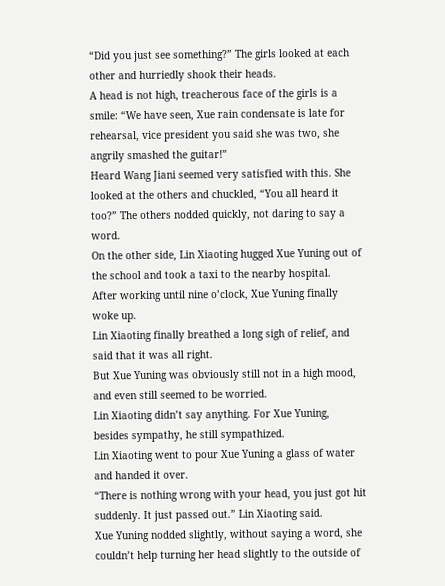“Did you just see something?” The girls looked at each other and hurriedly shook their heads.
A head is not high, treacherous face of the girls is a smile: “We have seen, Xue rain condensate is late for rehearsal, vice president you said she was two, she angrily smashed the guitar!”
Heard Wang Jiani seemed very satisfied with this. She looked at the others and chuckled, “You all heard it too?” The others nodded quickly, not daring to say a word.
On the other side, Lin Xiaoting hugged Xue Yuning out of the school and took a taxi to the nearby hospital.
After working until nine o’clock, Xue Yuning finally woke up.
Lin Xiaoting finally breathed a long sigh of relief, and said that it was all right.
But Xue Yuning was obviously still not in a high mood, and even still seemed to be worried.
Lin Xiaoting didn’t say anything. For Xue Yuning, besides sympathy, he still sympathized.
Lin Xiaoting went to pour Xue Yuning a glass of water and handed it over.
“There is nothing wrong with your head, you just got hit suddenly. It just passed out.” Lin Xiaoting said.
Xue Yuning nodded slightly, without saying a word, she couldn’t help turning her head slightly to the outside of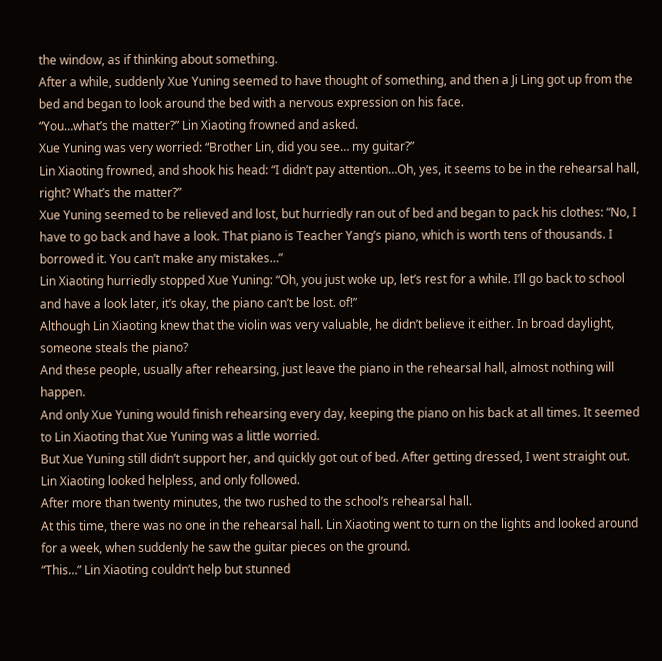the window, as if thinking about something.
After a while, suddenly Xue Yuning seemed to have thought of something, and then a Ji Ling got up from the bed and began to look around the bed with a nervous expression on his face.
“You…what’s the matter?” Lin Xiaoting frowned and asked.
Xue Yuning was very worried: “Brother Lin, did you see… my guitar?”
Lin Xiaoting frowned, and shook his head: “I didn’t pay attention…Oh, yes, it seems to be in the rehearsal hall, right? What’s the matter?”
Xue Yuning seemed to be relieved and lost, but hurriedly ran out of bed and began to pack his clothes: “No, I have to go back and have a look. That piano is Teacher Yang’s piano, which is worth tens of thousands. I borrowed it. You can’t make any mistakes…”
Lin Xiaoting hurriedly stopped Xue Yuning: “Oh, you just woke up, let’s rest for a while. I’ll go back to school and have a look later, it’s okay, the piano can’t be lost. of!”
Although Lin Xiaoting knew that the violin was very valuable, he didn’t believe it either. In broad daylight, someone steals the piano?
And these people, usually after rehearsing, just leave the piano in the rehearsal hall, almost nothing will happen.
And only Xue Yuning would finish rehearsing every day, keeping the piano on his back at all times. It seemed to Lin Xiaoting that Xue Yuning was a little worried.
But Xue Yuning still didn’t support her, and quickly got out of bed. After getting dressed, I went straight out.
Lin Xiaoting looked helpless, and only followed.
After more than twenty minutes, the two rushed to the school’s rehearsal hall.
At this time, there was no one in the rehearsal hall. Lin Xiaoting went to turn on the lights and looked around for a week, when suddenly he saw the guitar pieces on the ground.
“This…” Lin Xiaoting couldn’t help but stunned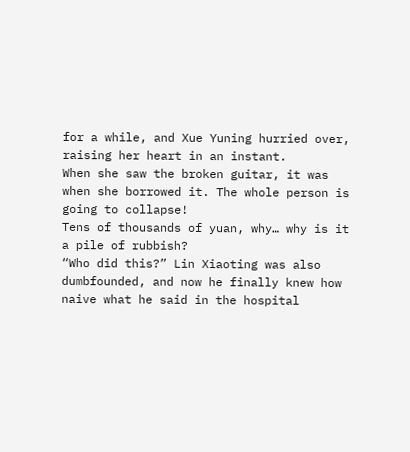for a while, and Xue Yuning hurried over, raising her heart in an instant.
When she saw the broken guitar, it was when she borrowed it. The whole person is going to collapse!
Tens of thousands of yuan, why… why is it a pile of rubbish?
“Who did this?” Lin Xiaoting was also dumbfounded, and now he finally knew how naive what he said in the hospital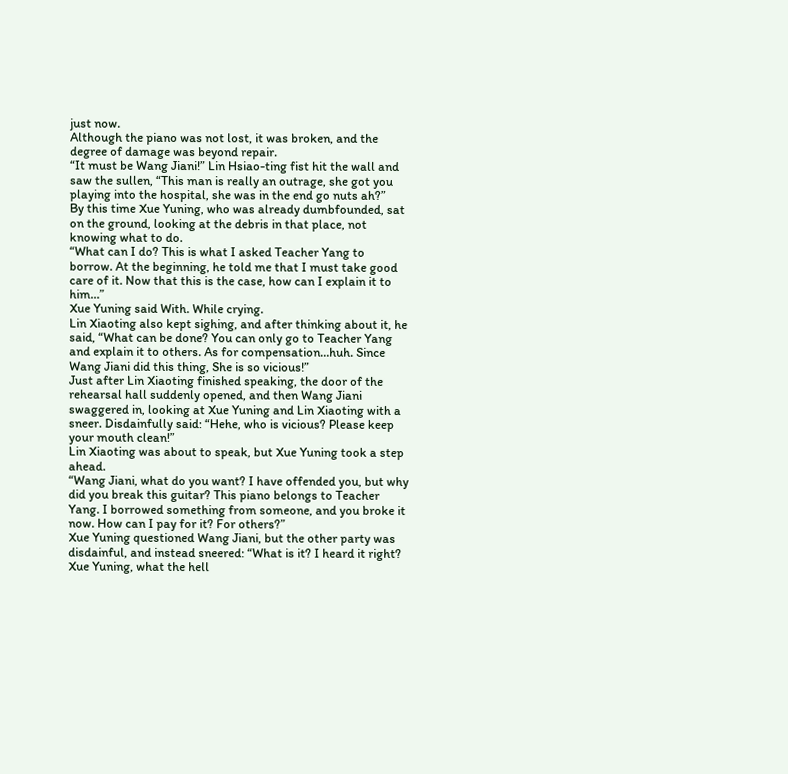just now.
Although the piano was not lost, it was broken, and the degree of damage was beyond repair.
“It must be Wang Jiani!” Lin Hsiao-ting fist hit the wall and saw the sullen, “This man is really an outrage, she got you playing into the hospital, she was in the end go nuts ah?”
By this time Xue Yuning, who was already dumbfounded, sat on the ground, looking at the debris in that place, not knowing what to do.
“What can I do? This is what I asked Teacher Yang to borrow. At the beginning, he told me that I must take good care of it. Now that this is the case, how can I explain it to him…”
Xue Yuning said With. While crying.
Lin Xiaoting also kept sighing, and after thinking about it, he said, “What can be done? You can only go to Teacher Yang and explain it to others. As for compensation…huh. Since Wang Jiani did this thing, She is so vicious!”
Just after Lin Xiaoting finished speaking, the door of the rehearsal hall suddenly opened, and then Wang Jiani swaggered in, looking at Xue Yuning and Lin Xiaoting with a sneer. Disdainfully said: “Hehe, who is vicious? Please keep your mouth clean!”
Lin Xiaoting was about to speak, but Xue Yuning took a step ahead.
“Wang Jiani, what do you want? I have offended you, but why did you break this guitar? This piano belongs to Teacher Yang. I borrowed something from someone, and you broke it now. How can I pay for it? For others?”
Xue Yuning questioned Wang Jiani, but the other party was disdainful, and instead sneered: “What is it? I heard it right? Xue Yuning, what the hell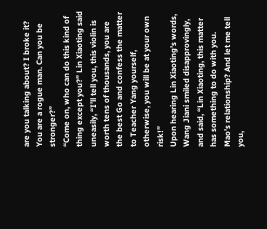are you talking about? I broke it? You are a rogue man. Can you be stronger?”
“Come on, who can do this kind of thing except you?” Lin Xiaoting said uneasily, “I’ll tell you, this violin is worth tens of thousands, you are the best Go and confess the matter to Teacher Yang yourself, otherwise, you will be at your own risk!”
Upon hearing Lin Xiaoting’s words, Wang Jiani smiled disapprovingly, and said, “Lin Xiaoting, this matter has something to do with you. Mao’s relationship? And let me tell you,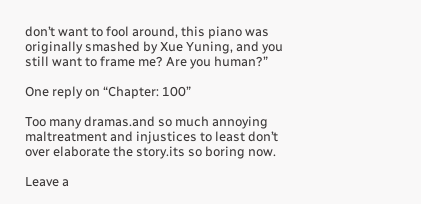don’t want to fool around, this piano was originally smashed by Xue Yuning, and you still want to frame me? Are you human?”

One reply on “Chapter: 100”

Too many dramas.and so much annoying maltreatment and injustices to least don’t over elaborate the story.its so boring now.

Leave a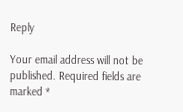Reply

Your email address will not be published. Required fields are marked *